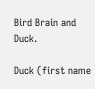Bird Brain and Duck.

Duck (first name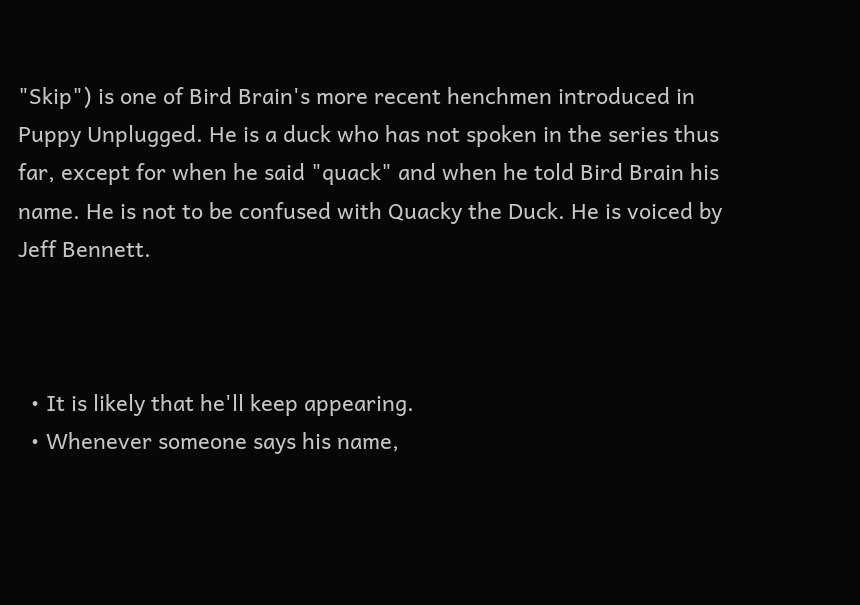"Skip") is one of Bird Brain's more recent henchmen introduced in Puppy Unplugged. He is a duck who has not spoken in the series thus far, except for when he said "quack" and when he told Bird Brain his name. He is not to be confused with Quacky the Duck. He is voiced by Jeff Bennett.



  • It is likely that he'll keep appearing.
  • Whenever someone says his name,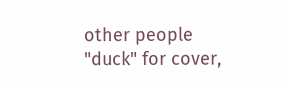other people "duck" for cover,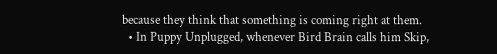because they think that something is coming right at them.
  • In Puppy Unplugged, whenever Bird Brain calls him Skip,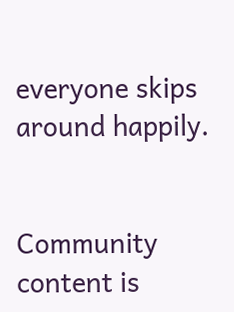everyone skips around happily.


Community content is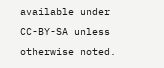available under CC-BY-SA unless otherwise noted.